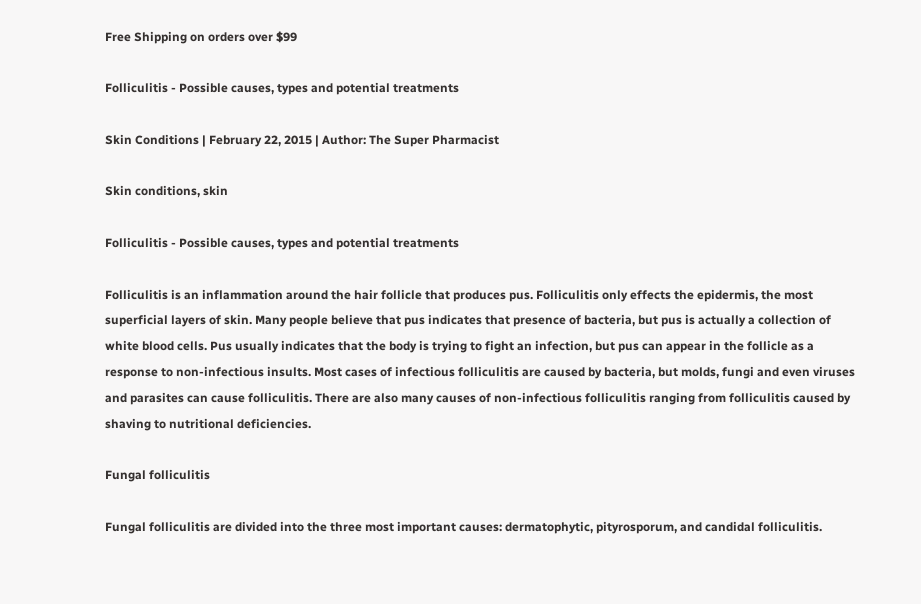Free Shipping on orders over $99

Folliculitis - Possible causes, types and potential treatments

Skin Conditions | February 22, 2015 | Author: The Super Pharmacist

Skin conditions, skin

Folliculitis - Possible causes, types and potential treatments

Folliculitis is an inflammation around the hair follicle that produces pus. Folliculitis only effects the epidermis, the most superficial layers of skin. Many people believe that pus indicates that presence of bacteria, but pus is actually a collection of white blood cells. Pus usually indicates that the body is trying to fight an infection, but pus can appear in the follicle as a response to non-infectious insults. Most cases of infectious folliculitis are caused by bacteria, but molds, fungi and even viruses and parasites can cause folliculitis. There are also many causes of non-infectious folliculitis ranging from folliculitis caused by shaving to nutritional deficiencies.

Fungal folliculitis

Fungal folliculitis are divided into the three most important causes: dermatophytic, pityrosporum, and candidal folliculitis.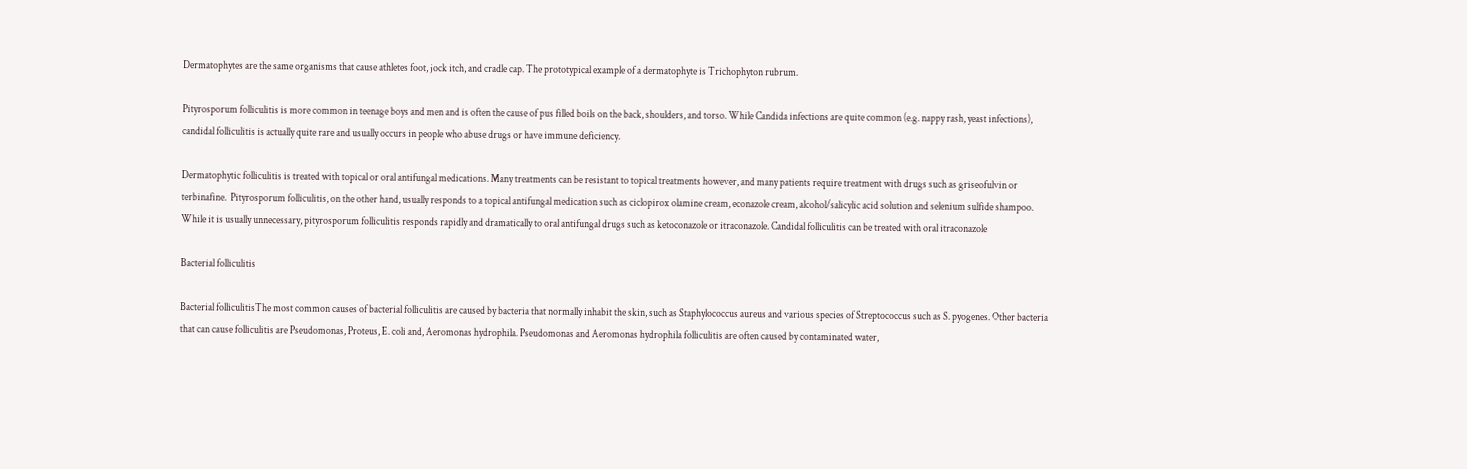Dermatophytes are the same organisms that cause athletes foot, jock itch, and cradle cap. The prototypical example of a dermatophyte is Trichophyton rubrum.

Pityrosporum folliculitis is more common in teenage boys and men and is often the cause of pus filled boils on the back, shoulders, and torso. While Candida infections are quite common (e.g. nappy rash, yeast infections), candidal folliculitis is actually quite rare and usually occurs in people who abuse drugs or have immune deficiency.

Dermatophytic folliculitis is treated with topical or oral antifungal medications. Many treatments can be resistant to topical treatments however, and many patients require treatment with drugs such as griseofulvin or terbinafine.  Pityrosporum folliculitis, on the other hand, usually responds to a topical antifungal medication such as ciclopirox olamine cream, econazole cream, alcohol/salicylic acid solution and selenium sulfide shampoo. While it is usually unnecessary, pityrosporum folliculitis responds rapidly and dramatically to oral antifungal drugs such as ketoconazole or itraconazole. Candidal folliculitis can be treated with oral itraconazole

Bacterial folliculitis

Bacterial folliculitisThe most common causes of bacterial folliculitis are caused by bacteria that normally inhabit the skin, such as Staphylococcus aureus and various species of Streptococcus such as S. pyogenes. Other bacteria that can cause folliculitis are Pseudomonas, Proteus, E. coli and, Aeromonas hydrophila. Pseudomonas and Aeromonas hydrophila folliculitis are often caused by contaminated water,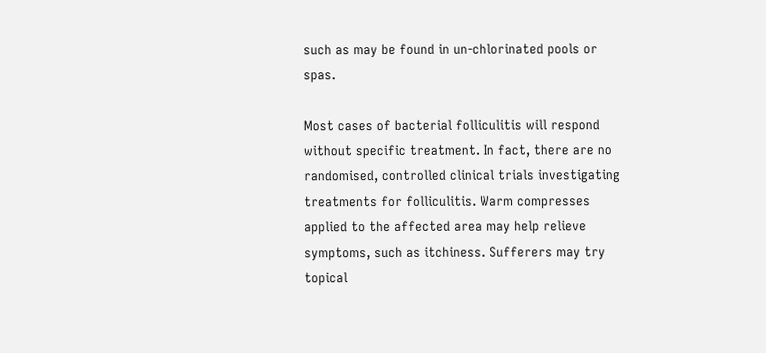such as may be found in un-chlorinated pools or spas.

Most cases of bacterial folliculitis will respond without specific treatment. In fact, there are no randomised, controlled clinical trials investigating treatments for folliculitis. Warm compresses applied to the affected area may help relieve symptoms, such as itchiness. Sufferers may try topical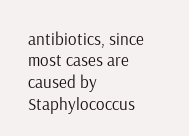antibiotics, since most cases are caused by Staphylococcus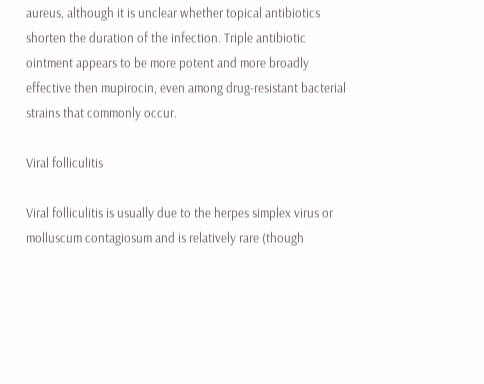aureus, although it is unclear whether topical antibiotics shorten the duration of the infection. Triple antibiotic ointment appears to be more potent and more broadly effective then mupirocin, even among drug-resistant bacterial strains that commonly occur.

Viral folliculitis

Viral folliculitis is usually due to the herpes simplex virus or molluscum contagiosum and is relatively rare (though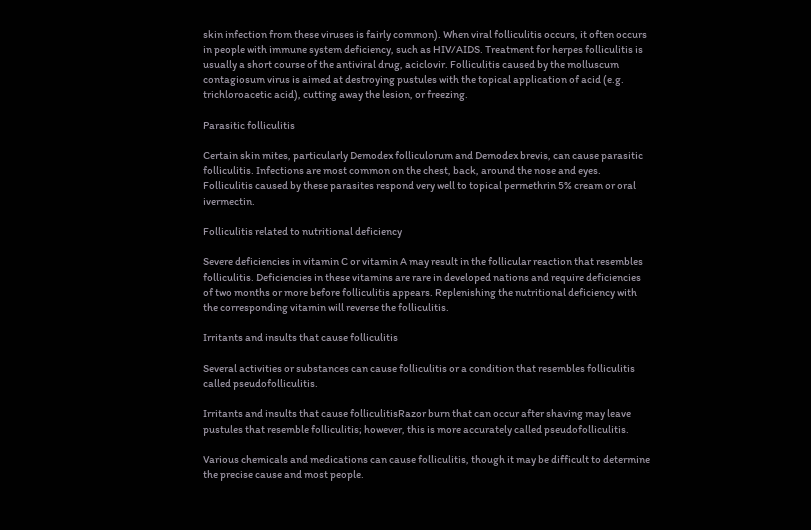skin infection from these viruses is fairly common). When viral folliculitis occurs, it often occurs in people with immune system deficiency, such as HIV/AIDS. Treatment for herpes folliculitis is usually a short course of the antiviral drug, aciclovir. Folliculitis caused by the molluscum contagiosum virus is aimed at destroying pustules with the topical application of acid (e.g. trichloroacetic acid), cutting away the lesion, or freezing.

Parasitic folliculitis

Certain skin mites, particularly Demodex folliculorum and Demodex brevis, can cause parasitic folliculitis. Infections are most common on the chest, back, around the nose and eyes. Folliculitis caused by these parasites respond very well to topical permethrin 5% cream or oral ivermectin.

Folliculitis related to nutritional deficiency

Severe deficiencies in vitamin C or vitamin A may result in the follicular reaction that resembles folliculitis. Deficiencies in these vitamins are rare in developed nations and require deficiencies of two months or more before folliculitis appears. Replenishing the nutritional deficiency with the corresponding vitamin will reverse the folliculitis.

Irritants and insults that cause folliculitis

Several activities or substances can cause folliculitis or a condition that resembles folliculitis called pseudofolliculitis.

Irritants and insults that cause folliculitisRazor burn that can occur after shaving may leave pustules that resemble folliculitis; however, this is more accurately called pseudofolliculitis.

Various chemicals and medications can cause folliculitis, though it may be difficult to determine the precise cause and most people.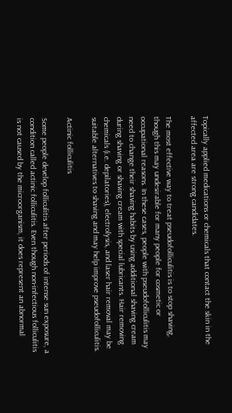Topically applied medications or chemicals that contact the skin in the affected area are strong candidates.

The most effective way to treat pseudofolliculitis is to stop shaving, though this may undesirable for many people for cosmetic or occupational reasons. In these cases, people with pseudofolliculitis may need to change their shaving habits by using additional shaving cream during shaving or shaving cream with special lubricants. Hair removing chemicals (i.e. depilatories), electrolysis, and laser hair removal may be suitable alternatives to shaving and may help improve pseudofolliculitis.

Actinic folliculitis

Some people develop folliculitis after periods of intense sun exposure, a condition called actinic folliculitis. Even though non-infectious folliculitis is not caused by the microorganism, it does represent an abnormal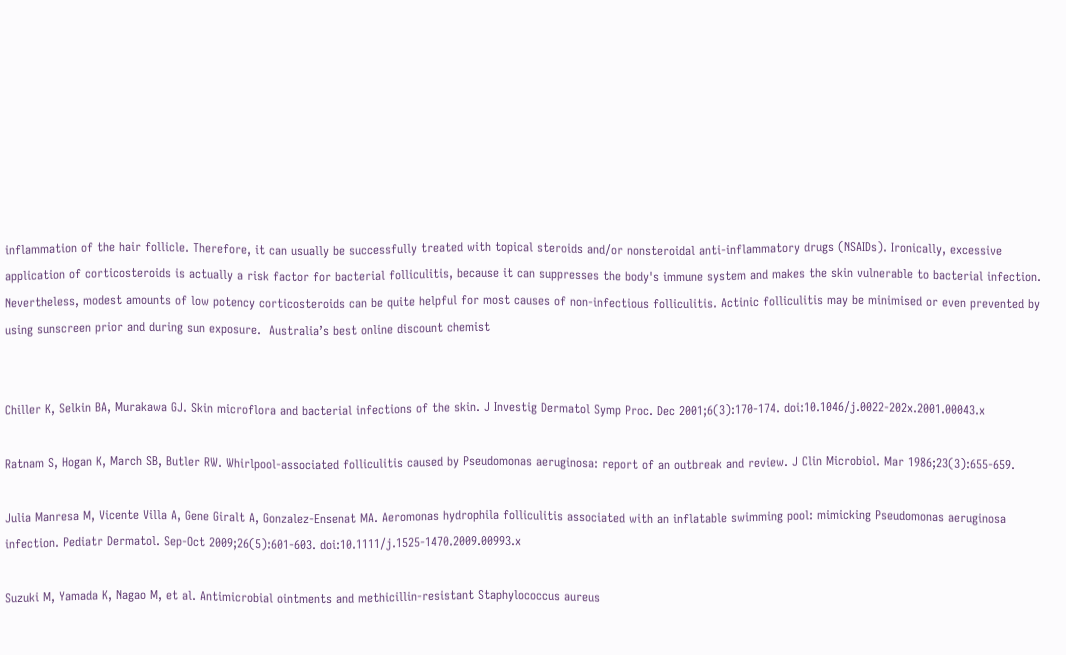inflammation of the hair follicle. Therefore, it can usually be successfully treated with topical steroids and/or nonsteroidal anti-inflammatory drugs (NSAIDs). Ironically, excessive application of corticosteroids is actually a risk factor for bacterial folliculitis, because it can suppresses the body's immune system and makes the skin vulnerable to bacterial infection. Nevertheless, modest amounts of low potency corticosteroids can be quite helpful for most causes of non-infectious folliculitis. Actinic folliculitis may be minimised or even prevented by using sunscreen prior and during sun exposure.  Australia’s best online discount chemist


Chiller K, Selkin BA, Murakawa GJ. Skin microflora and bacterial infections of the skin. J Investig Dermatol Symp Proc. Dec 2001;6(3):170-174. doi:10.1046/j.0022-202x.2001.00043.x

Ratnam S, Hogan K, March SB, Butler RW. Whirlpool-associated folliculitis caused by Pseudomonas aeruginosa: report of an outbreak and review. J Clin Microbiol. Mar 1986;23(3):655-659.

Julia Manresa M, Vicente Villa A, Gene Giralt A, Gonzalez-Ensenat MA. Aeromonas hydrophila folliculitis associated with an inflatable swimming pool: mimicking Pseudomonas aeruginosa infection. Pediatr Dermatol. Sep-Oct 2009;26(5):601-603. doi:10.1111/j.1525-1470.2009.00993.x

Suzuki M, Yamada K, Nagao M, et al. Antimicrobial ointments and methicillin-resistant Staphylococcus aureus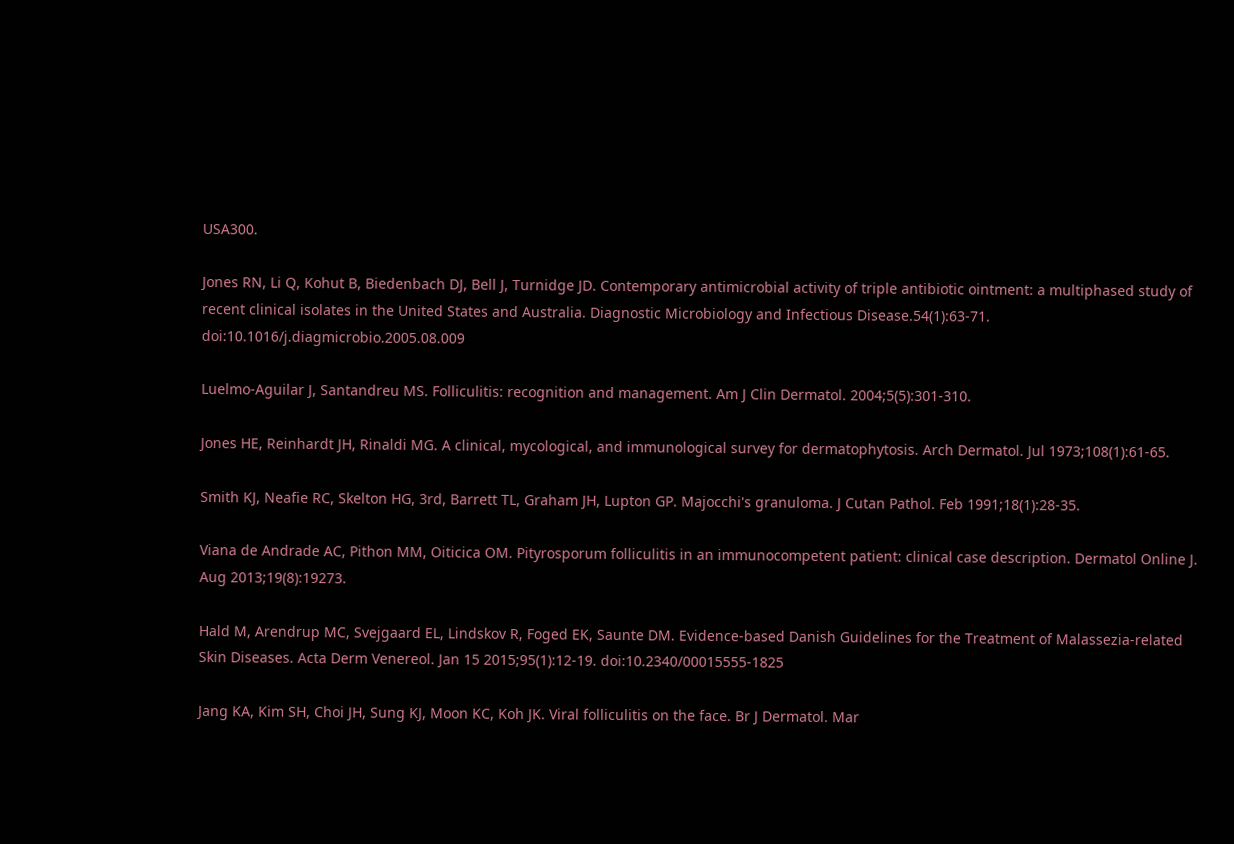USA300.

Jones RN, Li Q, Kohut B, Biedenbach DJ, Bell J, Turnidge JD. Contemporary antimicrobial activity of triple antibiotic ointment: a multiphased study of recent clinical isolates in the United States and Australia. Diagnostic Microbiology and Infectious Disease.54(1):63-71. doi:10.1016/j.diagmicrobio.2005.08.009

Luelmo-Aguilar J, Santandreu MS. Folliculitis: recognition and management. Am J Clin Dermatol. 2004;5(5):301-310.

Jones HE, Reinhardt JH, Rinaldi MG. A clinical, mycological, and immunological survey for dermatophytosis. Arch Dermatol. Jul 1973;108(1):61-65.

Smith KJ, Neafie RC, Skelton HG, 3rd, Barrett TL, Graham JH, Lupton GP. Majocchi's granuloma. J Cutan Pathol. Feb 1991;18(1):28-35.

Viana de Andrade AC, Pithon MM, Oiticica OM. Pityrosporum folliculitis in an immunocompetent patient: clinical case description. Dermatol Online J. Aug 2013;19(8):19273.

Hald M, Arendrup MC, Svejgaard EL, Lindskov R, Foged EK, Saunte DM. Evidence-based Danish Guidelines for the Treatment of Malassezia-related Skin Diseases. Acta Derm Venereol. Jan 15 2015;95(1):12-19. doi:10.2340/00015555-1825

Jang KA, Kim SH, Choi JH, Sung KJ, Moon KC, Koh JK. Viral folliculitis on the face. Br J Dermatol. Mar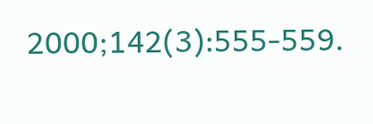2000;142(3):555-559.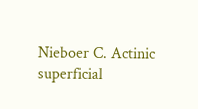Nieboer C. Actinic superficial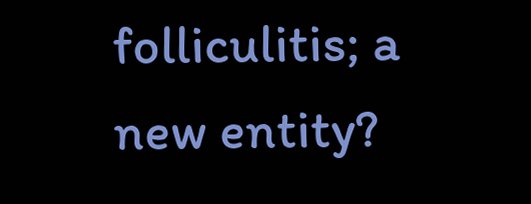folliculitis; a new entity?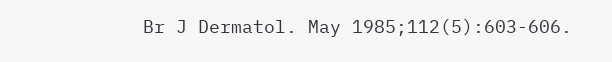Br J Dermatol. May 1985;112(5):603-606.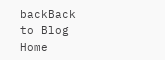backBack to Blog Home